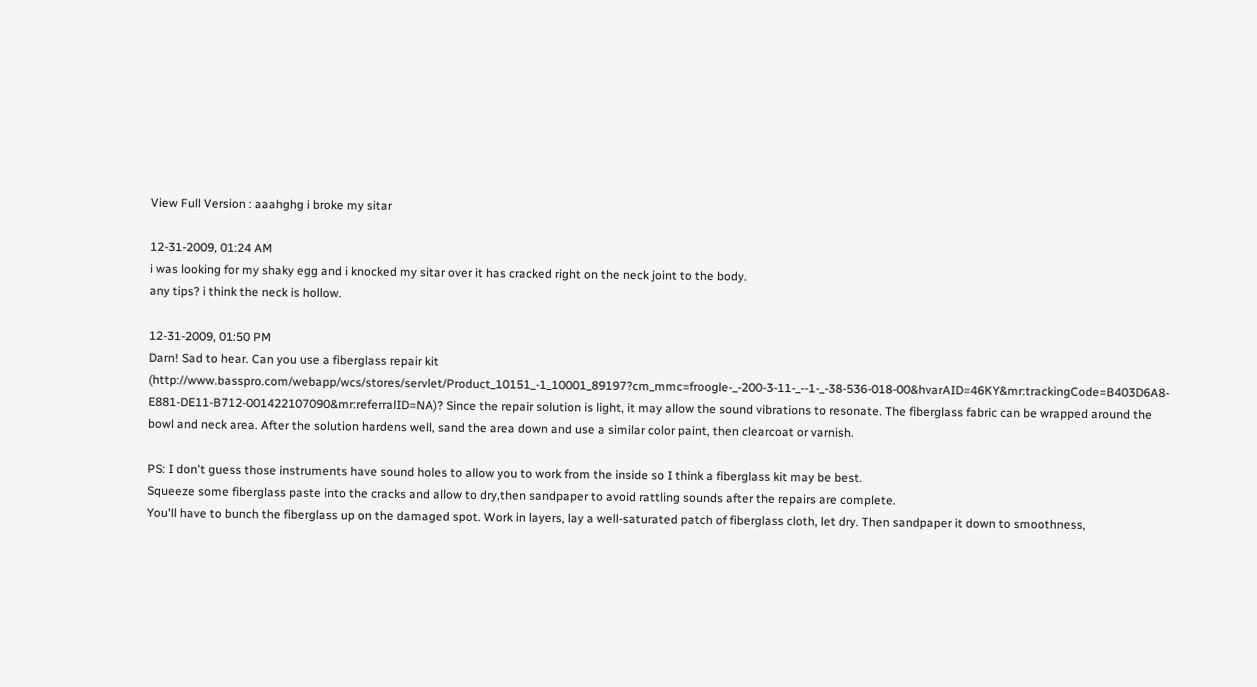View Full Version : aaahghg i broke my sitar

12-31-2009, 01:24 AM
i was looking for my shaky egg and i knocked my sitar over it has cracked right on the neck joint to the body.
any tips? i think the neck is hollow.

12-31-2009, 01:50 PM
Darn! Sad to hear. Can you use a fiberglass repair kit (http://www.basspro.com/webapp/wcs/stores/servlet/Product_10151_-1_10001_89197?cm_mmc=froogle-_-200-3-11-_--1-_-38-536-018-00&hvarAID=46KY&mr:trackingCode=B403D6A8-E881-DE11-B712-001422107090&mr:referralID=NA)? Since the repair solution is light, it may allow the sound vibrations to resonate. The fiberglass fabric can be wrapped around the bowl and neck area. After the solution hardens well, sand the area down and use a similar color paint, then clearcoat or varnish.

PS: I don't guess those instruments have sound holes to allow you to work from the inside so I think a fiberglass kit may be best.
Squeeze some fiberglass paste into the cracks and allow to dry,then sandpaper to avoid rattling sounds after the repairs are complete.
You'll have to bunch the fiberglass up on the damaged spot. Work in layers, lay a well-saturated patch of fiberglass cloth, let dry. Then sandpaper it down to smoothness,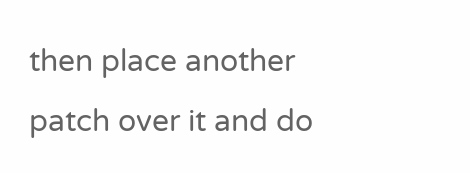then place another patch over it and do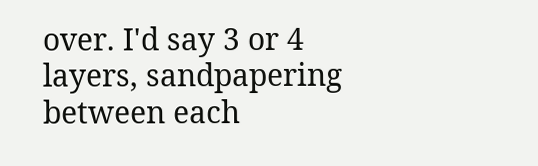over. I'd say 3 or 4 layers, sandpapering between each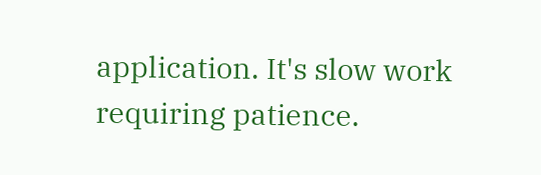application. It's slow work requiring patience.